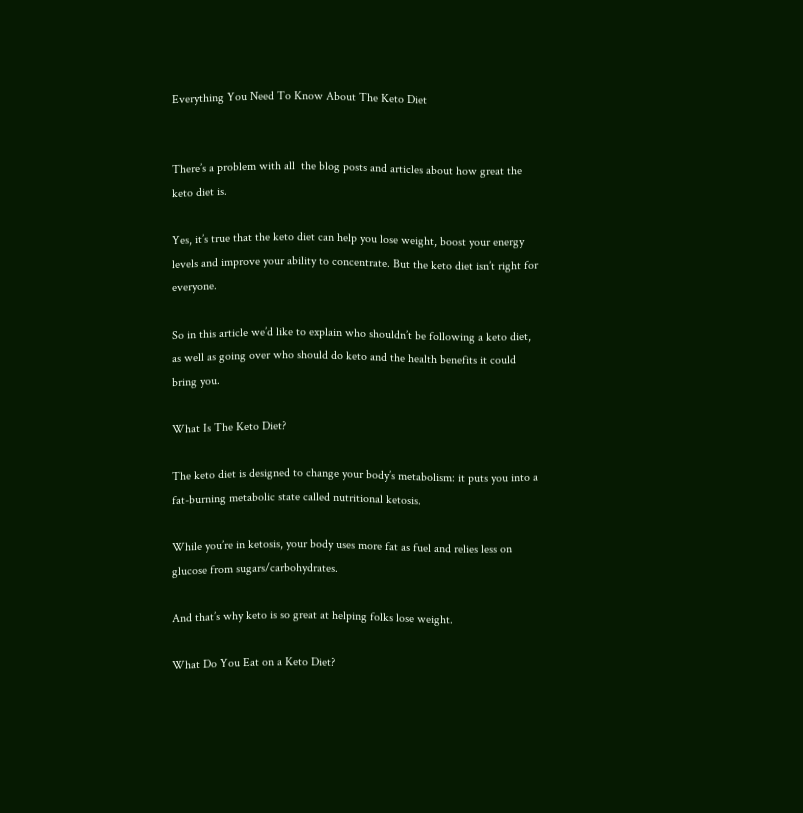Everything You Need To Know About The Keto Diet


There’s a problem with all  the blog posts and articles about how great the keto diet is.

Yes, it’s true that the keto diet can help you lose weight, boost your energy levels and improve your ability to concentrate. But the keto diet isn’t right for everyone.

So in this article we’d like to explain who shouldn’t be following a keto diet, as well as going over who should do keto and the health benefits it could bring you.

What Is The Keto Diet?

The keto diet is designed to change your body’s metabolism: it puts you into a fat-burning metabolic state called nutritional ketosis.

While you’re in ketosis, your body uses more fat as fuel and relies less on glucose from sugars/carbohydrates.

And that’s why keto is so great at helping folks lose weight.

What Do You Eat on a Keto Diet?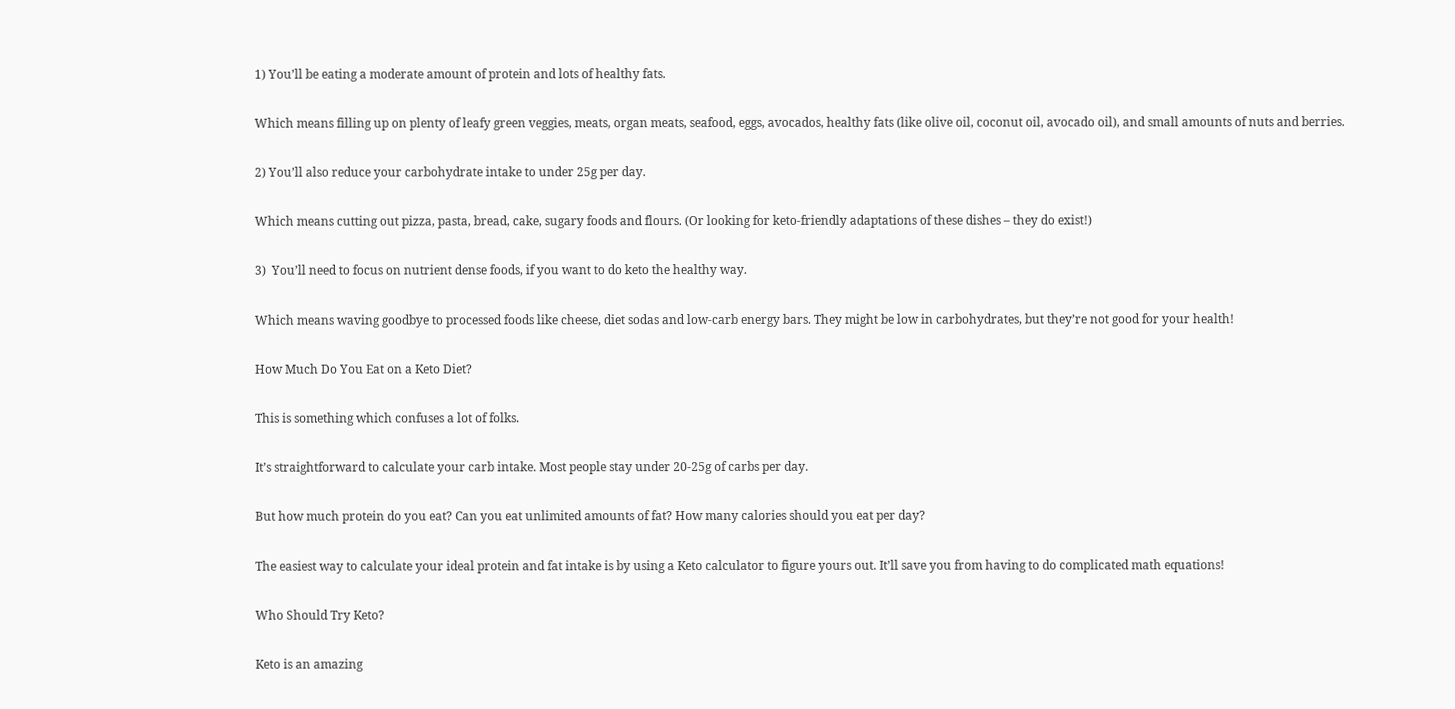1) You’ll be eating a moderate amount of protein and lots of healthy fats.

Which means filling up on plenty of leafy green veggies, meats, organ meats, seafood, eggs, avocados, healthy fats (like olive oil, coconut oil, avocado oil), and small amounts of nuts and berries.

2) You’ll also reduce your carbohydrate intake to under 25g per day.

Which means cutting out pizza, pasta, bread, cake, sugary foods and flours. (Or looking for keto-friendly adaptations of these dishes – they do exist!)

3)  You’ll need to focus on nutrient dense foods, if you want to do keto the healthy way.

Which means waving goodbye to processed foods like cheese, diet sodas and low-carb energy bars. They might be low in carbohydrates, but they’re not good for your health!

How Much Do You Eat on a Keto Diet?

This is something which confuses a lot of folks.

It’s straightforward to calculate your carb intake. Most people stay under 20-25g of carbs per day.

But how much protein do you eat? Can you eat unlimited amounts of fat? How many calories should you eat per day?

The easiest way to calculate your ideal protein and fat intake is by using a Keto calculator to figure yours out. It’ll save you from having to do complicated math equations!

Who Should Try Keto?

Keto is an amazing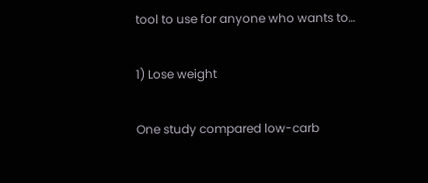tool to use for anyone who wants to…

1) Lose weight

One study compared low-carb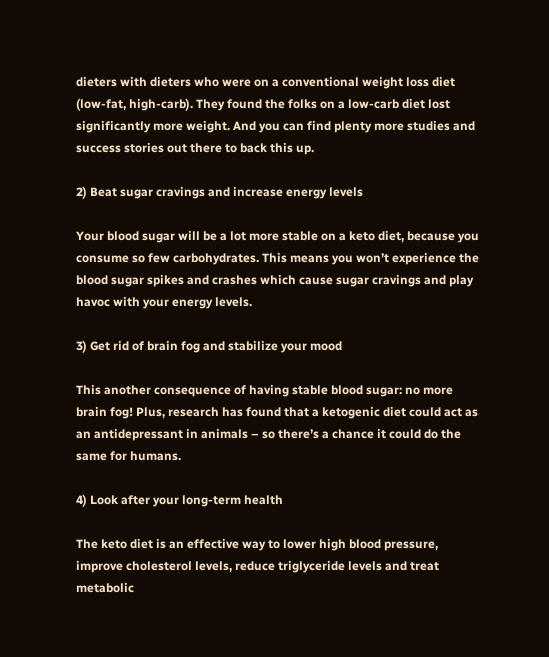dieters with dieters who were on a conventional weight loss diet (low-fat, high-carb). They found the folks on a low-carb diet lost significantly more weight. And you can find plenty more studies and success stories out there to back this up.

2) Beat sugar cravings and increase energy levels

Your blood sugar will be a lot more stable on a keto diet, because you consume so few carbohydrates. This means you won’t experience the blood sugar spikes and crashes which cause sugar cravings and play havoc with your energy levels.

3) Get rid of brain fog and stabilize your mood

This another consequence of having stable blood sugar: no more brain fog! Plus, research has found that a ketogenic diet could act as an antidepressant in animals – so there’s a chance it could do the same for humans.

4) Look after your long-term health

The keto diet is an effective way to lower high blood pressure, improve cholesterol levels, reduce triglyceride levels and treat metabolic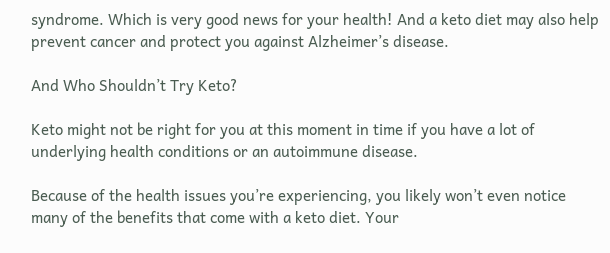syndrome. Which is very good news for your health! And a keto diet may also help prevent cancer and protect you against Alzheimer’s disease.

And Who Shouldn’t Try Keto?

Keto might not be right for you at this moment in time if you have a lot of underlying health conditions or an autoimmune disease.

Because of the health issues you’re experiencing, you likely won’t even notice many of the benefits that come with a keto diet. Your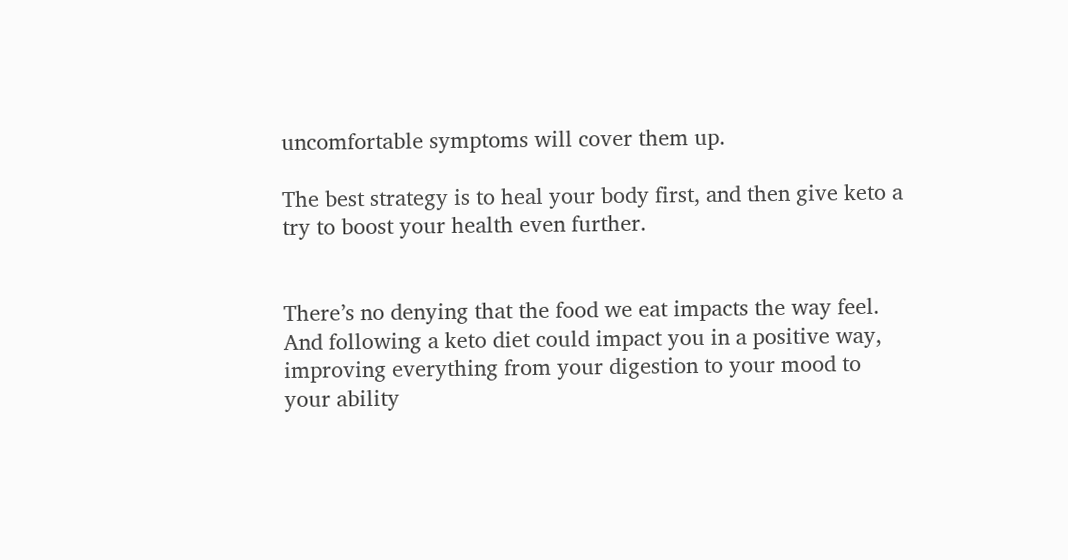uncomfortable symptoms will cover them up.

The best strategy is to heal your body first, and then give keto a try to boost your health even further.


There’s no denying that the food we eat impacts the way feel.  And following a keto diet could impact you in a positive way, improving everything from your digestion to your mood to your ability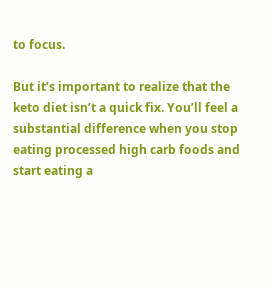to focus.

But it’s important to realize that the keto diet isn’t a quick fix. You’ll feel a substantial difference when you stop eating processed high carb foods and start eating a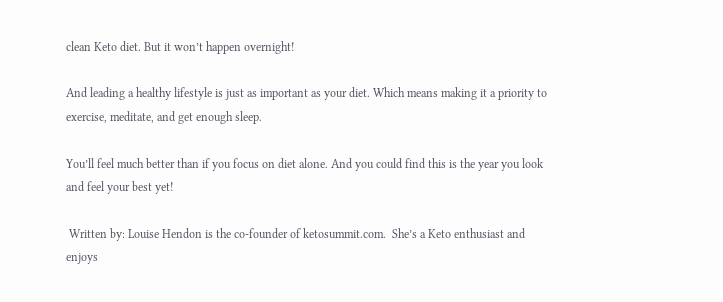clean Keto diet. But it won’t happen overnight!

And leading a healthy lifestyle is just as important as your diet. Which means making it a priority to exercise, meditate, and get enough sleep.

You’ll feel much better than if you focus on diet alone. And you could find this is the year you look and feel your best yet!

 Written by: Louise Hendon is the co-founder of ketosummit.com.  She’s a Keto enthusiast and enjoys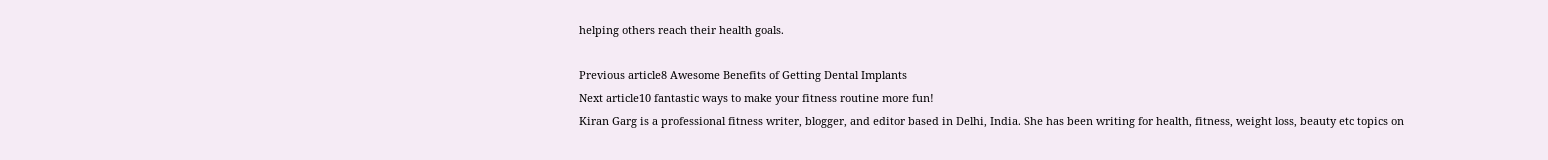helping others reach their health goals.

Previous article8 Awesome Benefits of Getting Dental Implants
Next article10 fantastic ways to make your fitness routine more fun!
Kiran Garg is a professional fitness writer, blogger, and editor based in Delhi, India. She has been writing for health, fitness, weight loss, beauty etc topics on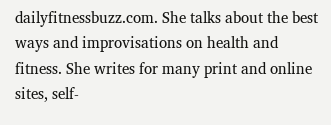dailyfitnessbuzz.com. She talks about the best ways and improvisations on health and fitness. She writes for many print and online sites, self-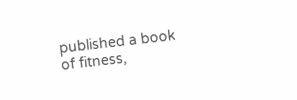published a book of fitness,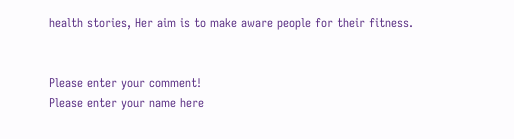health stories, Her aim is to make aware people for their fitness.


Please enter your comment!
Please enter your name here